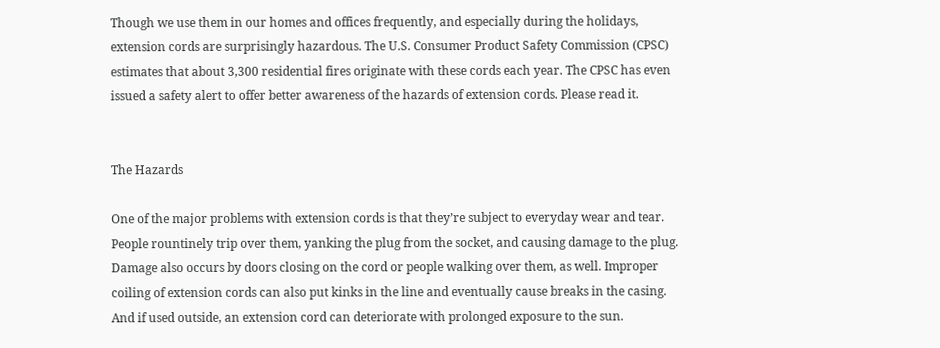Though we use them in our homes and offices frequently, and especially during the holidays, extension cords are surprisingly hazardous. The U.S. Consumer Product Safety Commission (CPSC) estimates that about 3,300 residential fires originate with these cords each year. The CPSC has even issued a safety alert to offer better awareness of the hazards of extension cords. Please read it.


The Hazards

One of the major problems with extension cords is that they’re subject to everyday wear and tear. People rountinely trip over them, yanking the plug from the socket, and causing damage to the plug. Damage also occurs by doors closing on the cord or people walking over them, as well. Improper coiling of extension cords can also put kinks in the line and eventually cause breaks in the casing. And if used outside, an extension cord can deteriorate with prolonged exposure to the sun.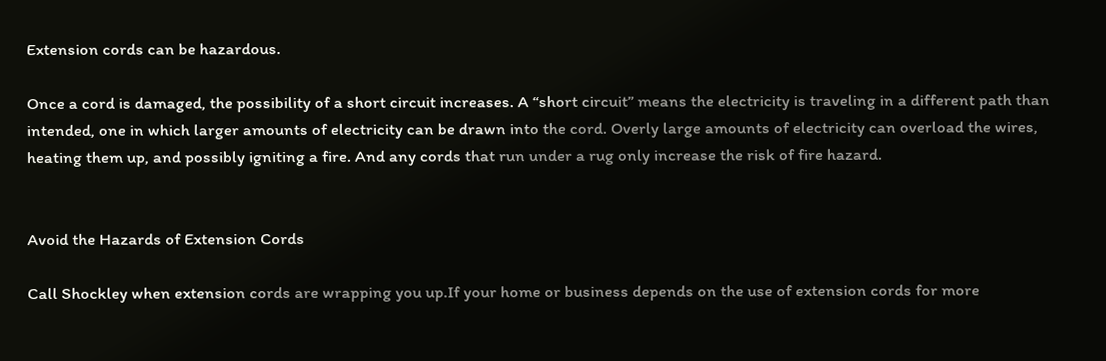Extension cords can be hazardous.

Once a cord is damaged, the possibility of a short circuit increases. A “short circuit” means the electricity is traveling in a different path than intended, one in which larger amounts of electricity can be drawn into the cord. Overly large amounts of electricity can overload the wires, heating them up, and possibly igniting a fire. And any cords that run under a rug only increase the risk of fire hazard.


Avoid the Hazards of Extension Cords

Call Shockley when extension cords are wrapping you up.If your home or business depends on the use of extension cords for more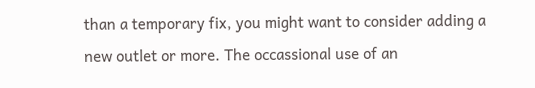than a temporary fix, you might want to consider adding a new outlet or more. The occassional use of an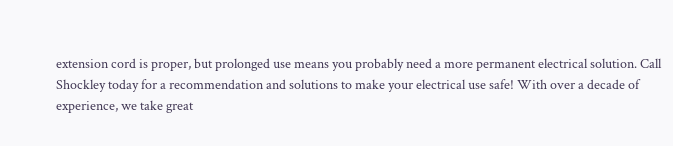extension cord is proper, but prolonged use means you probably need a more permanent electrical solution. Call Shockley today for a recommendation and solutions to make your electrical use safe! With over a decade of experience, we take great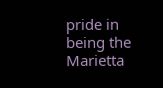pride in being the Marietta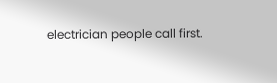electrician people call first.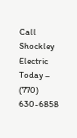Call Shockley Electric Today – (770) 630-6858